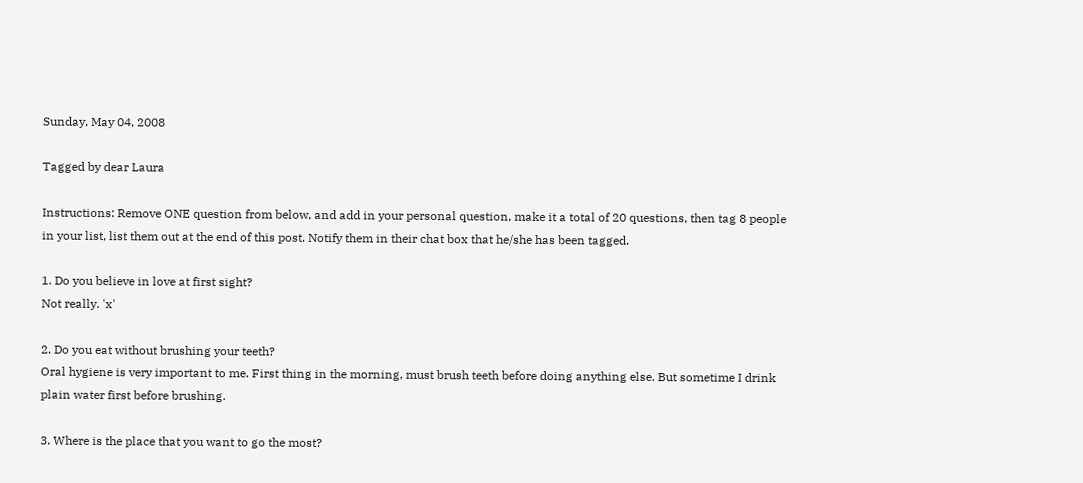Sunday, May 04, 2008

Tagged by dear Laura

Instructions: Remove ONE question from below, and add in your personal question, make it a total of 20 questions, then tag 8 people in your list, list them out at the end of this post. Notify them in their chat box that he/she has been tagged.

1. Do you believe in love at first sight?
Not really. 'x'

2. Do you eat without brushing your teeth?
Oral hygiene is very important to me. First thing in the morning, must brush teeth before doing anything else. But sometime I drink plain water first before brushing.

3. Where is the place that you want to go the most?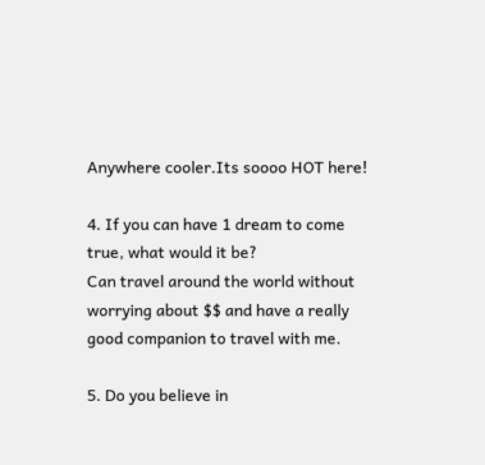Anywhere cooler.Its soooo HOT here!

4. If you can have 1 dream to come true, what would it be?
Can travel around the world without worrying about $$ and have a really good companion to travel with me.

5. Do you believe in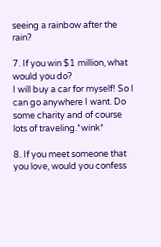seeing a rainbow after the rain?

7. If you win $1 million, what would you do?
I will buy a car for myself! So I can go anywhere I want. Do some charity and of course lots of traveling.*wink*

8. If you meet someone that you love, would you confess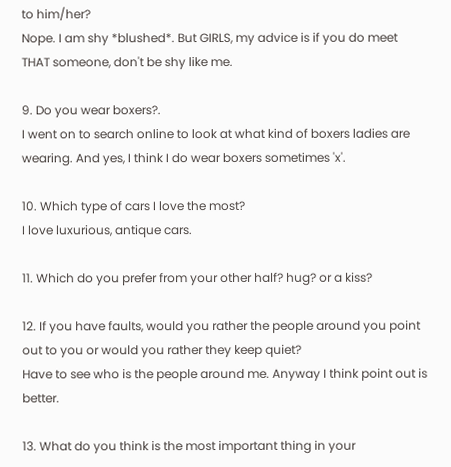to him/her?
Nope. I am shy *blushed*. But GIRLS, my advice is if you do meet THAT someone, don't be shy like me.

9. Do you wear boxers?.
I went on to search online to look at what kind of boxers ladies are wearing. And yes, I think I do wear boxers sometimes 'x'.

10. Which type of cars I love the most?
I love luxurious, antique cars.

11. Which do you prefer from your other half? hug? or a kiss?

12. If you have faults, would you rather the people around you point out to you or would you rather they keep quiet?
Have to see who is the people around me. Anyway I think point out is better.

13. What do you think is the most important thing in your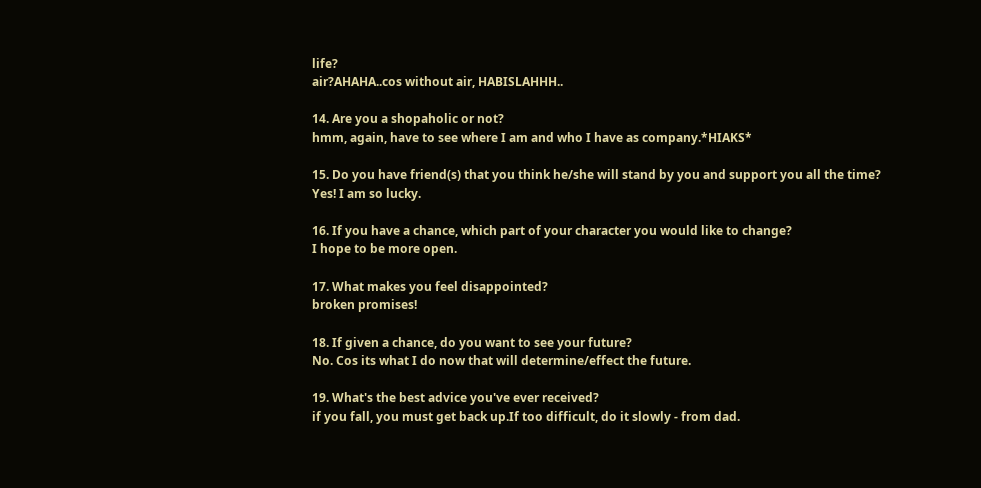life?
air?AHAHA..cos without air, HABISLAHHH..

14. Are you a shopaholic or not?
hmm, again, have to see where I am and who I have as company.*HIAKS*

15. Do you have friend(s) that you think he/she will stand by you and support you all the time?
Yes! I am so lucky.

16. If you have a chance, which part of your character you would like to change?
I hope to be more open.

17. What makes you feel disappointed?
broken promises!

18. If given a chance, do you want to see your future?
No. Cos its what I do now that will determine/effect the future.

19. What's the best advice you've ever received?
if you fall, you must get back up.If too difficult, do it slowly - from dad.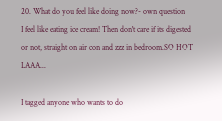20. What do you feel like doing now?- own question
I feel like eating ice cream! Then don't care if its digested or not, straight on air con and zzz in bedroom.SO HOT LAAA...

I tagged anyone who wants to do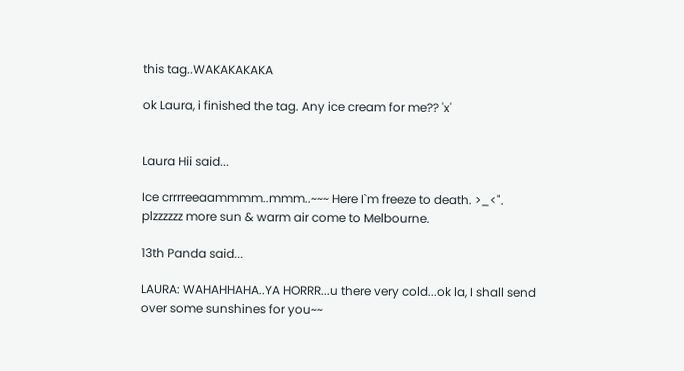this tag..WAKAKAKAKA

ok Laura, i finished the tag. Any ice cream for me?? 'x'


Laura Hii said...

Ice crrrreeaammmm..mmm..~~~ Here I`m freeze to death. >_<". plzzzzzz more sun & warm air come to Melbourne.

13th Panda said...

LAURA: WAHAHHAHA..YA HORRR...u there very cold...ok la, I shall send over some sunshines for you~~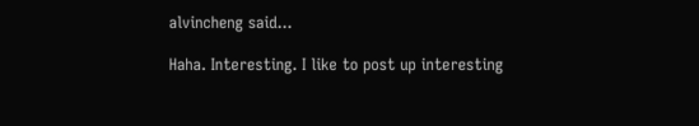alvincheng said...

Haha. Interesting. I like to post up interesting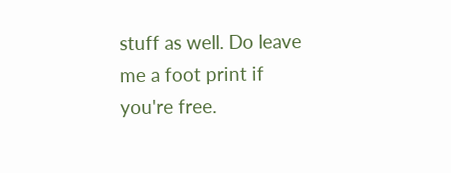stuff as well. Do leave me a foot print if you're free.